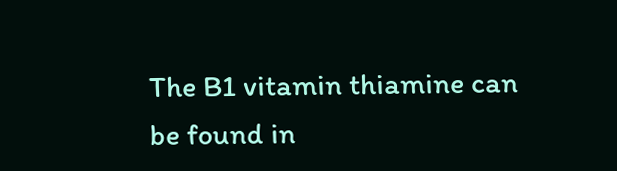The B1 vitamin thiamine can be found in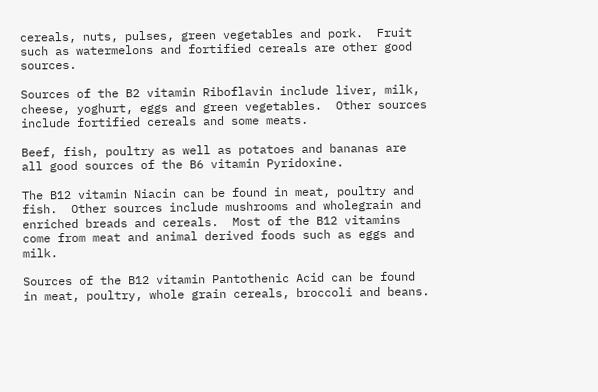cereals, nuts, pulses, green vegetables and pork.  Fruit such as watermelons and fortified cereals are other good sources.

Sources of the B2 vitamin Riboflavin include liver, milk, cheese, yoghurt, eggs and green vegetables.  Other sources include fortified cereals and some meats.

Beef, fish, poultry as well as potatoes and bananas are all good sources of the B6 vitamin Pyridoxine.

The B12 vitamin Niacin can be found in meat, poultry and fish.  Other sources include mushrooms and wholegrain and enriched breads and cereals.  Most of the B12 vitamins come from meat and animal derived foods such as eggs and milk.

Sources of the B12 vitamin Pantothenic Acid can be found in meat, poultry, whole grain cereals, broccoli and beans.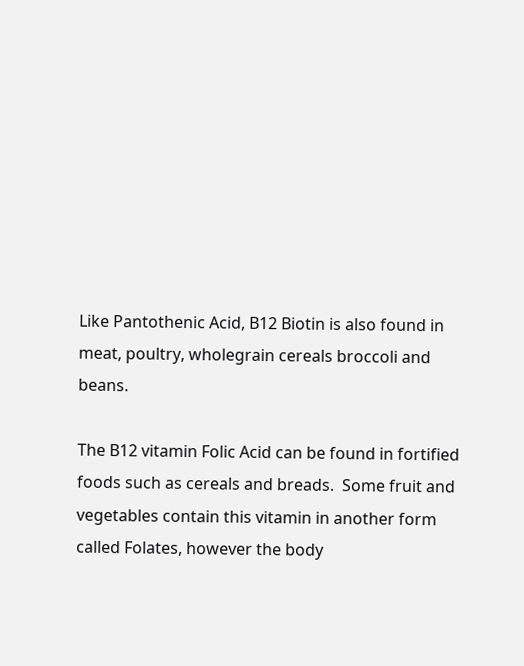Like Pantothenic Acid, B12 Biotin is also found in meat, poultry, wholegrain cereals broccoli and beans.

The B12 vitamin Folic Acid can be found in fortified foods such as cereals and breads.  Some fruit and vegetables contain this vitamin in another form called Folates, however the body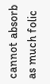cannot absorb as much folic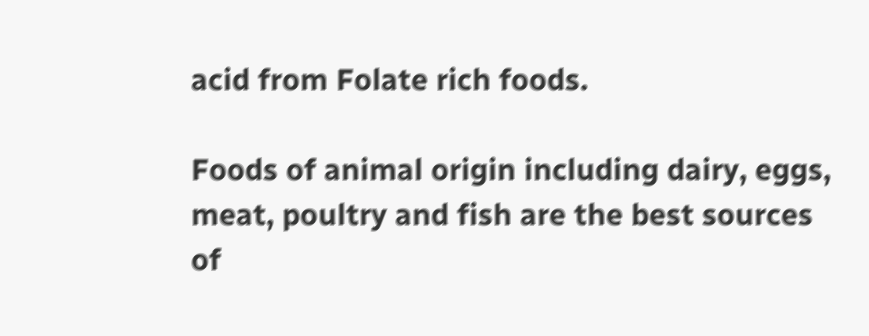acid from Folate rich foods.

Foods of animal origin including dairy, eggs, meat, poultry and fish are the best sources of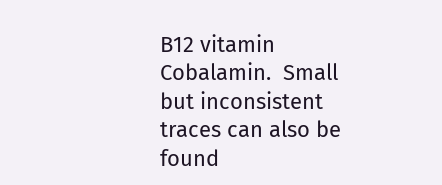B12 vitamin Cobalamin.  Small but inconsistent traces can also be found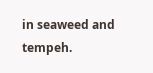in seaweed and tempeh.